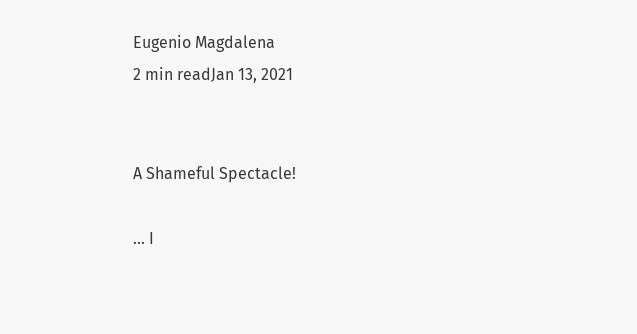Eugenio Magdalena
2 min readJan 13, 2021


A Shameful Spectacle!

… I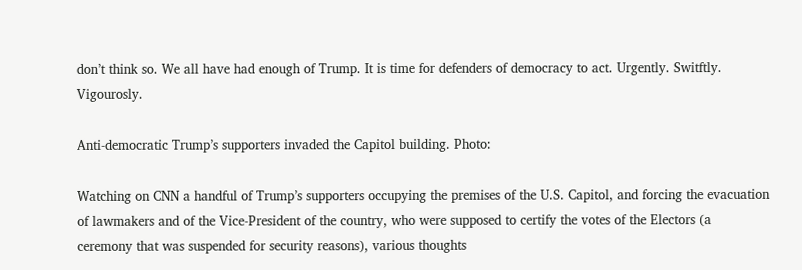don’t think so. We all have had enough of Trump. It is time for defenders of democracy to act. Urgently. Switftly. Vigourosly.

Anti-democratic Trump’s supporters invaded the Capitol building. Photo:

Watching on CNN a handful of Trump’s supporters occupying the premises of the U.S. Capitol, and forcing the evacuation of lawmakers and of the Vice-President of the country, who were supposed to certify the votes of the Electors (a ceremony that was suspended for security reasons), various thoughts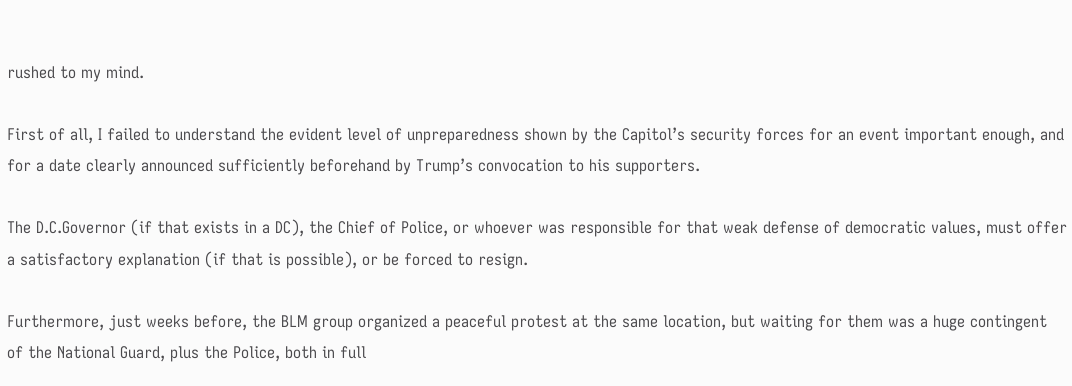rushed to my mind.

First of all, I failed to understand the evident level of unpreparedness shown by the Capitol’s security forces for an event important enough, and for a date clearly announced sufficiently beforehand by Trump’s convocation to his supporters.

The D.C.Governor (if that exists in a DC), the Chief of Police, or whoever was responsible for that weak defense of democratic values, must offer a satisfactory explanation (if that is possible), or be forced to resign.

Furthermore, just weeks before, the BLM group organized a peaceful protest at the same location, but waiting for them was a huge contingent of the National Guard, plus the Police, both in full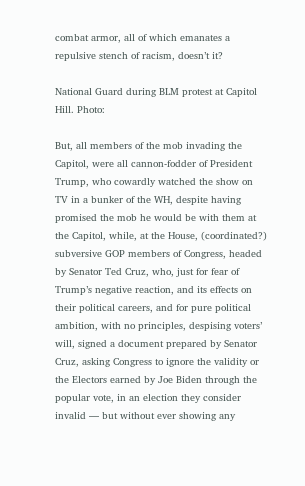combat armor, all of which emanates a repulsive stench of racism, doesn’t it?

National Guard during BLM protest at Capitol Hill. Photo:

But, all members of the mob invading the Capitol, were all cannon-fodder of President Trump, who cowardly watched the show on TV in a bunker of the WH, despite having promised the mob he would be with them at the Capitol, while, at the House, (coordinated?) subversive GOP members of Congress, headed by Senator Ted Cruz, who, just for fear of Trump’s negative reaction, and its effects on their political careers, and for pure political ambition, with no principles, despising voters’ will, signed a document prepared by Senator Cruz, asking Congress to ignore the validity or the Electors earned by Joe Biden through the popular vote, in an election they consider invalid — but without ever showing any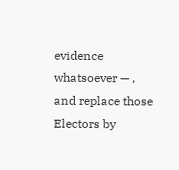evidence whatsoever — , and replace those Electors by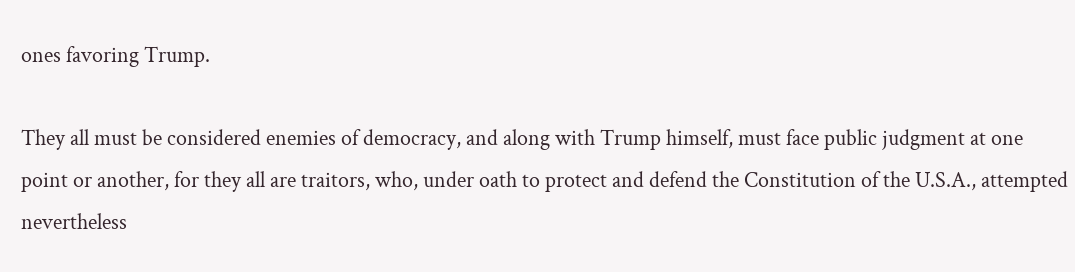ones favoring Trump.

They all must be considered enemies of democracy, and along with Trump himself, must face public judgment at one point or another, for they all are traitors, who, under oath to protect and defend the Constitution of the U.S.A., attempted nevertheless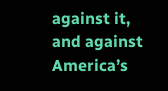against it, and against America’s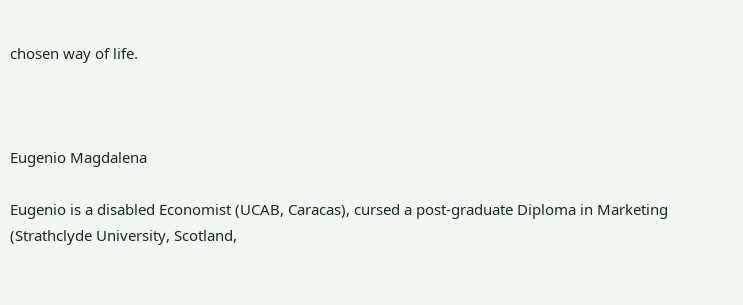chosen way of life.



Eugenio Magdalena

Eugenio is a disabled Economist (UCAB, Caracas), cursed a post-graduate Diploma in Marketing (Strathclyde University, Scotland,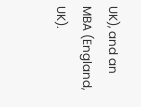UK), and an MBA (England, UK).